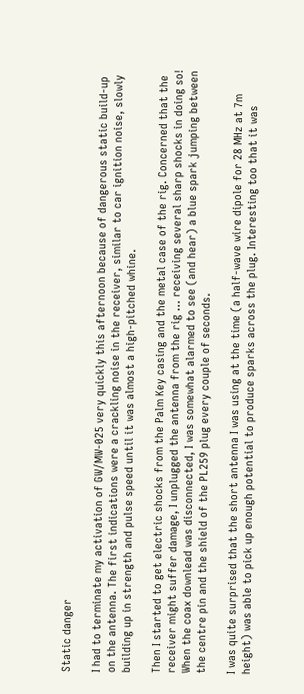Static danger

I had to terminate my activation of GW/MW-025 very quickly this afternoon because of dangerous static build-up on the antenna. The first indications were a crackling noise in the receiver, similar to car ignition noise, slowly building up in strength and pulse speed until it was almost a high-pitched whine.

Then I started to get electric shocks from the Palm Key casing and the metal case of the rig. Concerned that the receiver might suffer damage, I unplugged the antenna from the rig … receiving several sharp shocks in doing so! When the coax downlead was disconnected, I was somewhat alarmed to see (and hear) a blue spark jumping between the centre pin and the shield of the PL259 plug every couple of seconds.

I was quite surprised that the short antenna I was using at the time (a half-wave wire dipole for 28 MHz at 7m height) was able to pick up enough potential to produce sparks across the plug. Interesting too that it was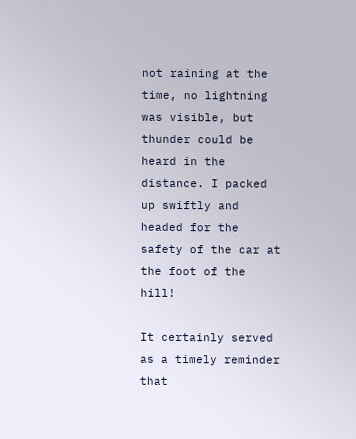not raining at the time, no lightning was visible, but thunder could be heard in the distance. I packed up swiftly and headed for the safety of the car at the foot of the hill!

It certainly served as a timely reminder that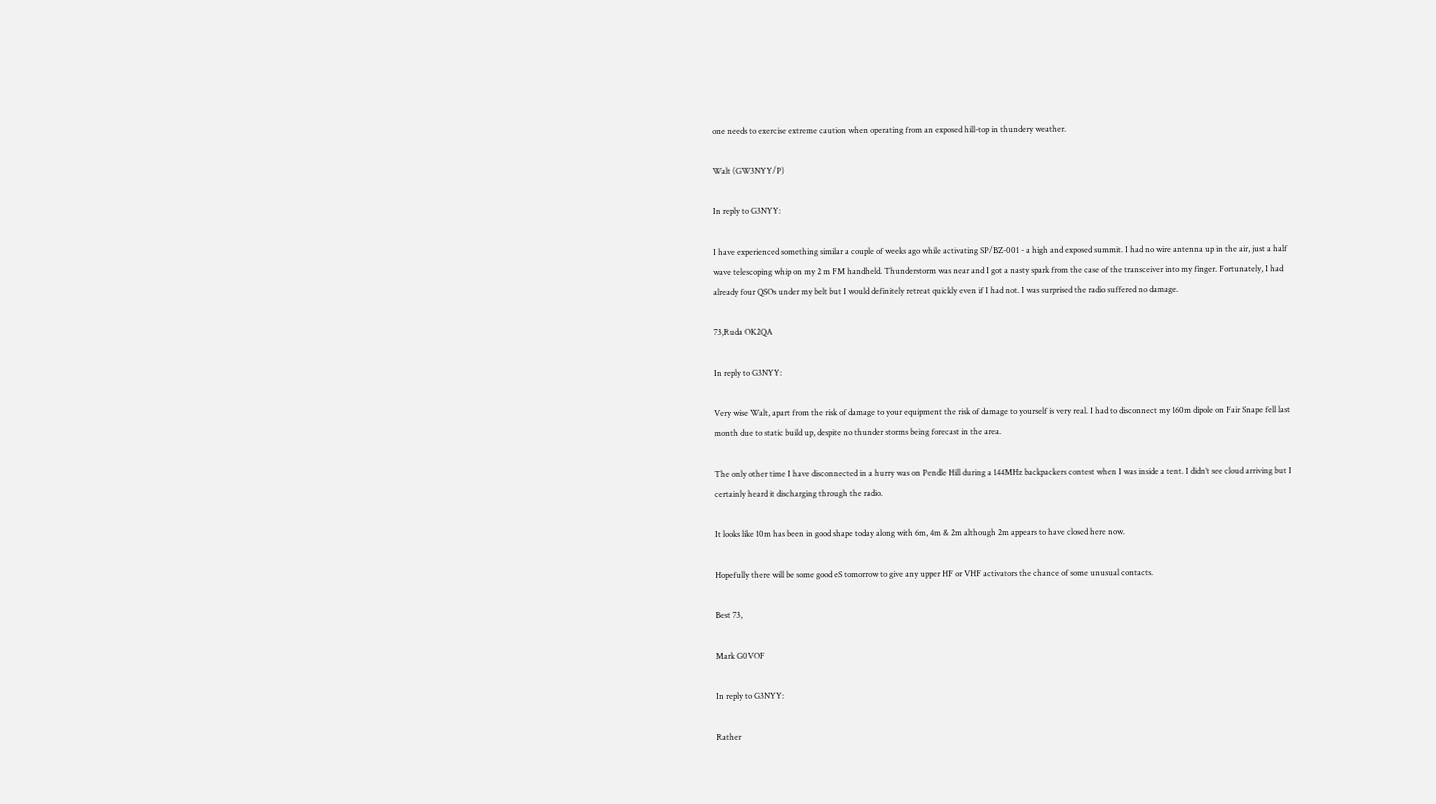one needs to exercise extreme caution when operating from an exposed hill-top in thundery weather.

Walt (GW3NYY/P)

In reply to G3NYY:

I have experienced something similar a couple of weeks ago while activating SP/BZ-001 - a high and exposed summit. I had no wire antenna up in the air, just a half wave telescoping whip on my 2 m FM handheld. Thunderstorm was near and I got a nasty spark from the case of the transceiver into my finger. Fortunately, I had already four QSOs under my belt but I would definitely retreat quickly even if I had not. I was surprised the radio suffered no damage.

73,Ruda OK2QA

In reply to G3NYY:

Very wise Walt, apart from the risk of damage to your equipment the risk of damage to yourself is very real. I had to disconnect my 160m dipole on Fair Snape fell last month due to static build up, despite no thunder storms being forecast in the area.

The only other time I have disconnected in a hurry was on Pendle Hill during a 144MHz backpackers contest when I was inside a tent. I didn’t see cloud arriving but I certainly heard it discharging through the radio.

It looks like 10m has been in good shape today along with 6m, 4m & 2m although 2m appears to have closed here now.

Hopefully there will be some good eS tomorrow to give any upper HF or VHF activators the chance of some unusual contacts.

Best 73,

Mark G0VOF

In reply to G3NYY:

Rather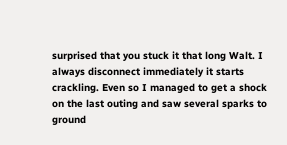surprised that you stuck it that long Walt. I always disconnect immediately it starts crackling. Even so I managed to get a shock on the last outing and saw several sparks to ground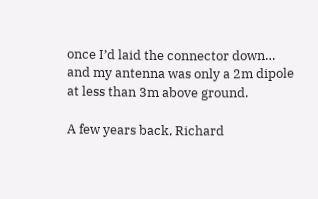once I’d laid the connector down… and my antenna was only a 2m dipole at less than 3m above ground.

A few years back, Richard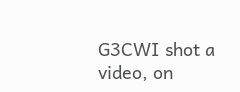G3CWI shot a video, on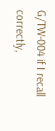G/TW-004 if I recall correctly,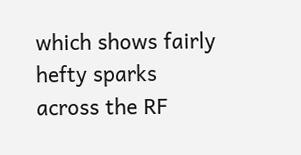which shows fairly hefty sparks across the RF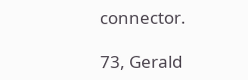connector.

73, Gerald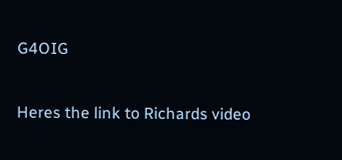G4OIG

Heres the link to Richards video